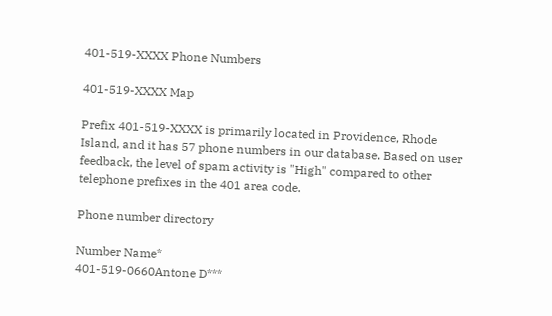401-519-XXXX Phone Numbers

401-519-XXXX Map

Prefix 401-519-XXXX is primarily located in Providence, Rhode Island, and it has 57 phone numbers in our database. Based on user feedback, the level of spam activity is "High" compared to other telephone prefixes in the 401 area code.

Phone number directory

Number Name*
401-519-0660Antone D***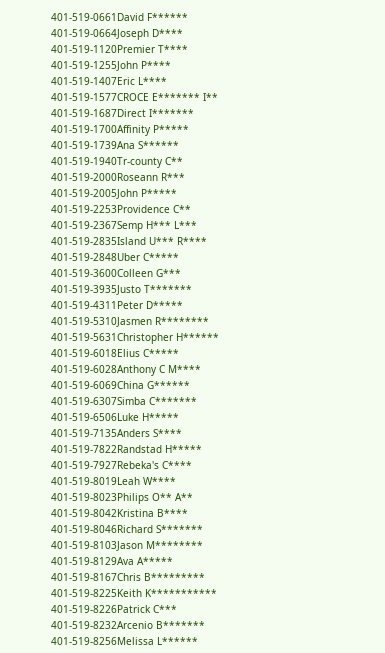401-519-0661David F******
401-519-0664Joseph D****
401-519-1120Premier T****
401-519-1255John P****
401-519-1407Eric L****
401-519-1577CROCE E******* I**
401-519-1687Direct I*******
401-519-1700Affinity P*****
401-519-1739Ana S******
401-519-1940Tr-county C**
401-519-2000Roseann R***
401-519-2005John P*****
401-519-2253Providence C**
401-519-2367Semp H*** L***
401-519-2835Island U*** R****
401-519-2848Uber C*****
401-519-3600Colleen G***
401-519-3935Justo T*******
401-519-4311Peter D*****
401-519-5310Jasmen R********
401-519-5631Christopher H******
401-519-6018Elius C*****
401-519-6028Anthony C M****
401-519-6069China G******
401-519-6307Simba C*******
401-519-6506Luke H*****
401-519-7135Anders S****
401-519-7822Randstad H*****
401-519-7927Rebeka's C****
401-519-8019Leah W****
401-519-8023Philips O** A**
401-519-8042Kristina B****
401-519-8046Richard S*******
401-519-8103Jason M********
401-519-8129Ava A*****
401-519-8167Chris B*********
401-519-8225Keith K***********
401-519-8226Patrick C***
401-519-8232Arcenio B*******
401-519-8256Melissa L******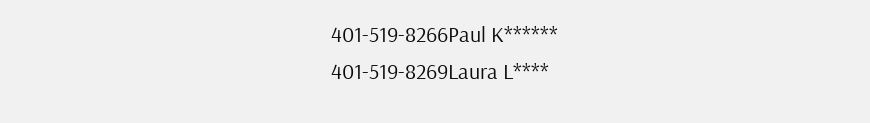401-519-8266Paul K******
401-519-8269Laura L****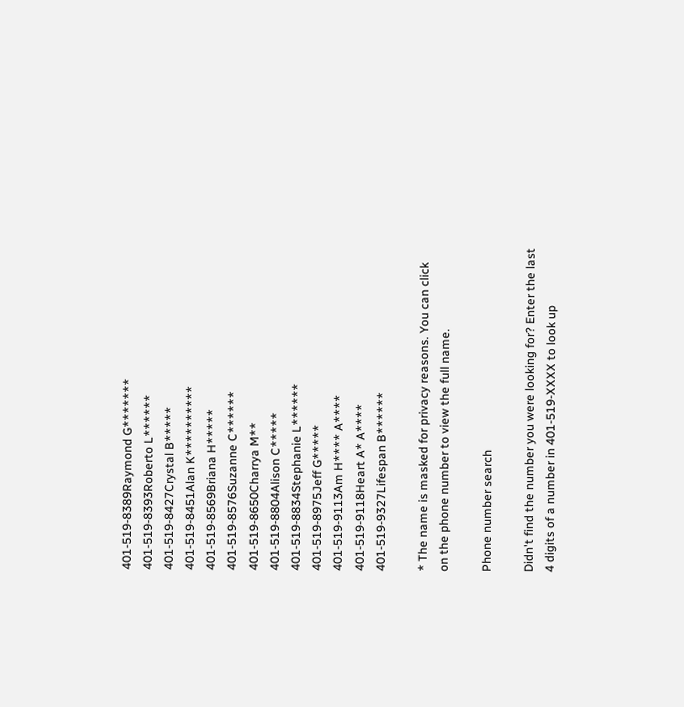401-519-8389Raymond G*******
401-519-8393Roberto L******
401-519-8427Crystal B*****
401-519-8451Alan K**********
401-519-8569Briana H*****
401-519-8576Suzanne C******
401-519-8650Charrya M**
401-519-8804Alison C*****
401-519-8834Stephanie L******
401-519-8975Jeff G*****
401-519-9113Am H**** A****
401-519-9118Heart A* A****
401-519-9327Lifespan B******

* The name is masked for privacy reasons. You can click on the phone number to view the full name.

Phone number search

Didn't find the number you were looking for? Enter the last 4 digits of a number in 401-519-XXXX to look up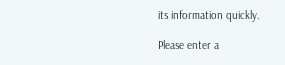its information quickly.

Please enter a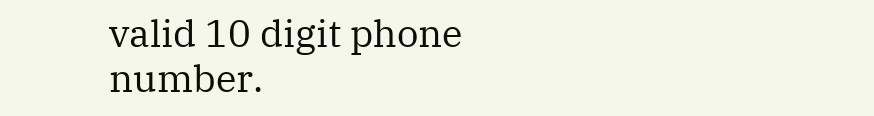valid 10 digit phone number.